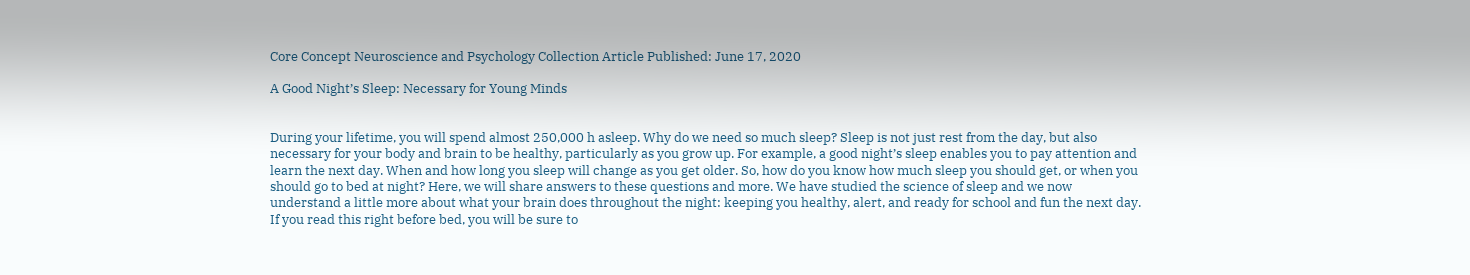Core Concept Neuroscience and Psychology Collection Article Published: June 17, 2020

A Good Night’s Sleep: Necessary for Young Minds


During your lifetime, you will spend almost 250,000 h asleep. Why do we need so much sleep? Sleep is not just rest from the day, but also necessary for your body and brain to be healthy, particularly as you grow up. For example, a good night’s sleep enables you to pay attention and learn the next day. When and how long you sleep will change as you get older. So, how do you know how much sleep you should get, or when you should go to bed at night? Here, we will share answers to these questions and more. We have studied the science of sleep and we now understand a little more about what your brain does throughout the night: keeping you healthy, alert, and ready for school and fun the next day. If you read this right before bed, you will be sure to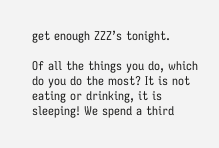get enough ZZZ’s tonight.

Of all the things you do, which do you do the most? It is not eating or drinking, it is sleeping! We spend a third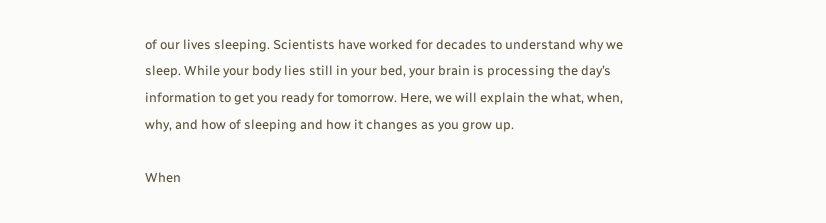of our lives sleeping. Scientists have worked for decades to understand why we sleep. While your body lies still in your bed, your brain is processing the day’s information to get you ready for tomorrow. Here, we will explain the what, when, why, and how of sleeping and how it changes as you grow up.

When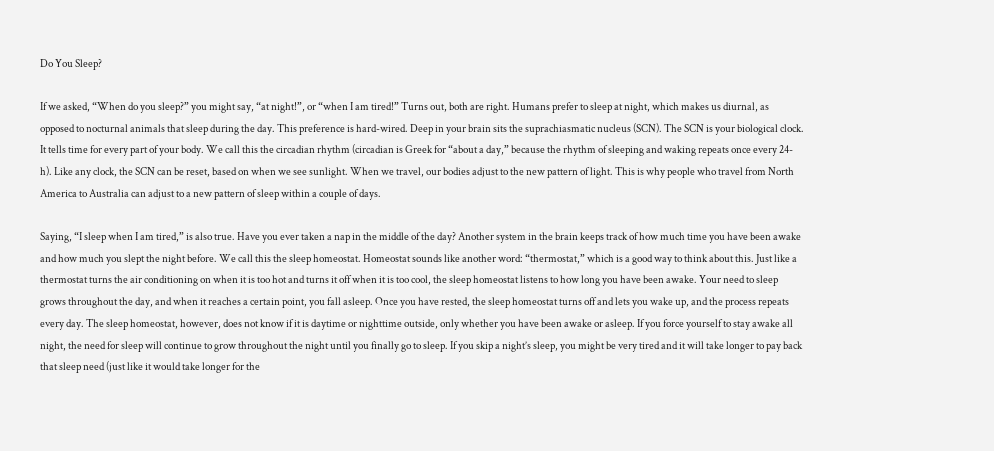Do You Sleep?

If we asked, “When do you sleep?” you might say, “at night!”, or “when I am tired!” Turns out, both are right. Humans prefer to sleep at night, which makes us diurnal, as opposed to nocturnal animals that sleep during the day. This preference is hard-wired. Deep in your brain sits the suprachiasmatic nucleus (SCN). The SCN is your biological clock. It tells time for every part of your body. We call this the circadian rhythm (circadian is Greek for “about a day,” because the rhythm of sleeping and waking repeats once every 24-h). Like any clock, the SCN can be reset, based on when we see sunlight. When we travel, our bodies adjust to the new pattern of light. This is why people who travel from North America to Australia can adjust to a new pattern of sleep within a couple of days.

Saying, “I sleep when I am tired,” is also true. Have you ever taken a nap in the middle of the day? Another system in the brain keeps track of how much time you have been awake and how much you slept the night before. We call this the sleep homeostat. Homeostat sounds like another word: “thermostat,” which is a good way to think about this. Just like a thermostat turns the air conditioning on when it is too hot and turns it off when it is too cool, the sleep homeostat listens to how long you have been awake. Your need to sleep grows throughout the day, and when it reaches a certain point, you fall asleep. Once you have rested, the sleep homeostat turns off and lets you wake up, and the process repeats every day. The sleep homeostat, however, does not know if it is daytime or nighttime outside, only whether you have been awake or asleep. If you force yourself to stay awake all night, the need for sleep will continue to grow throughout the night until you finally go to sleep. If you skip a night’s sleep, you might be very tired and it will take longer to pay back that sleep need (just like it would take longer for the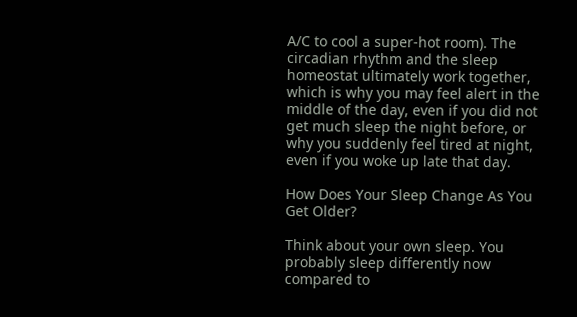A/C to cool a super-hot room). The circadian rhythm and the sleep homeostat ultimately work together, which is why you may feel alert in the middle of the day, even if you did not get much sleep the night before, or why you suddenly feel tired at night, even if you woke up late that day.

How Does Your Sleep Change As You Get Older?

Think about your own sleep. You probably sleep differently now compared to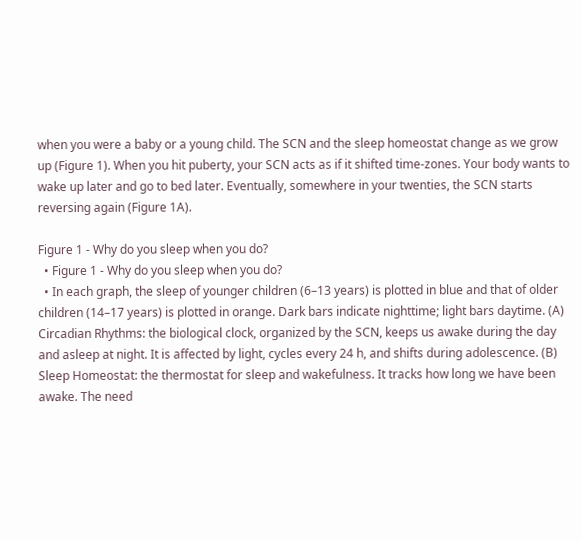when you were a baby or a young child. The SCN and the sleep homeostat change as we grow up (Figure 1). When you hit puberty, your SCN acts as if it shifted time-zones. Your body wants to wake up later and go to bed later. Eventually, somewhere in your twenties, the SCN starts reversing again (Figure 1A).

Figure 1 - Why do you sleep when you do?
  • Figure 1 - Why do you sleep when you do?
  • In each graph, the sleep of younger children (6–13 years) is plotted in blue and that of older children (14–17 years) is plotted in orange. Dark bars indicate nighttime; light bars daytime. (A) Circadian Rhythms: the biological clock, organized by the SCN, keeps us awake during the day and asleep at night. It is affected by light, cycles every 24 h, and shifts during adolescence. (B) Sleep Homeostat: the thermostat for sleep and wakefulness. It tracks how long we have been awake. The need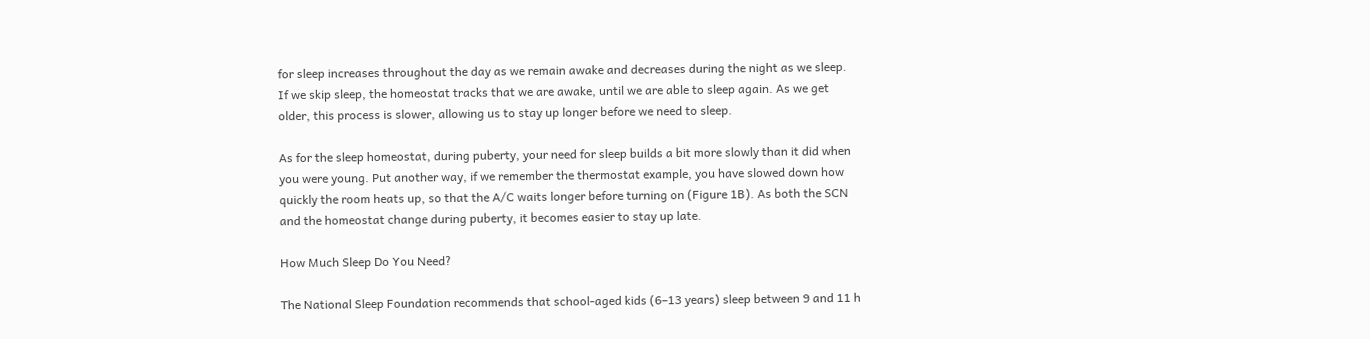for sleep increases throughout the day as we remain awake and decreases during the night as we sleep. If we skip sleep, the homeostat tracks that we are awake, until we are able to sleep again. As we get older, this process is slower, allowing us to stay up longer before we need to sleep.

As for the sleep homeostat, during puberty, your need for sleep builds a bit more slowly than it did when you were young. Put another way, if we remember the thermostat example, you have slowed down how quickly the room heats up, so that the A/C waits longer before turning on (Figure 1B). As both the SCN and the homeostat change during puberty, it becomes easier to stay up late.

How Much Sleep Do You Need?

The National Sleep Foundation recommends that school-aged kids (6–13 years) sleep between 9 and 11 h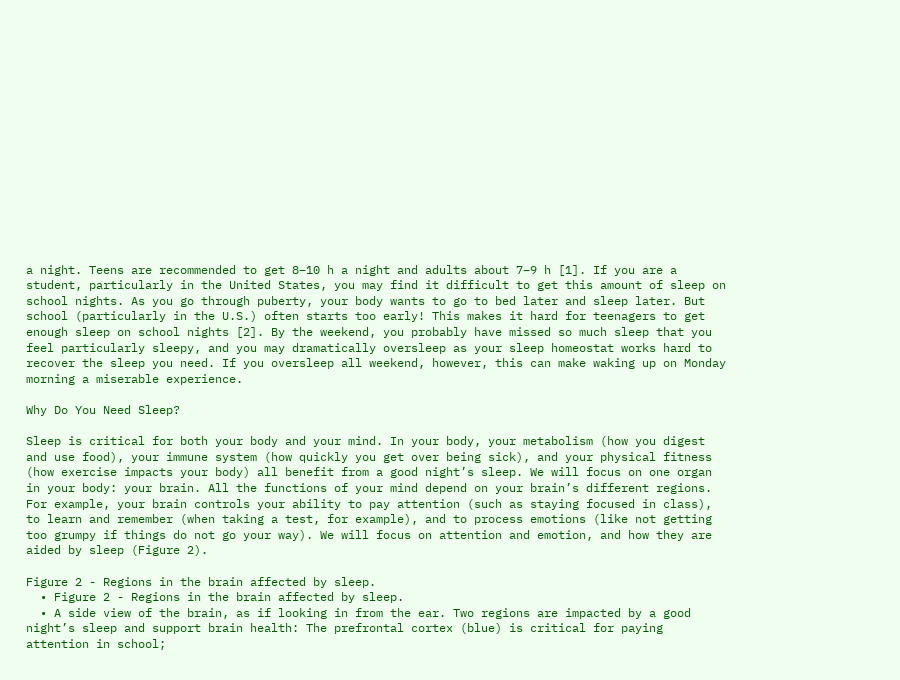a night. Teens are recommended to get 8–10 h a night and adults about 7–9 h [1]. If you are a student, particularly in the United States, you may find it difficult to get this amount of sleep on school nights. As you go through puberty, your body wants to go to bed later and sleep later. But school (particularly in the U.S.) often starts too early! This makes it hard for teenagers to get enough sleep on school nights [2]. By the weekend, you probably have missed so much sleep that you feel particularly sleepy, and you may dramatically oversleep as your sleep homeostat works hard to recover the sleep you need. If you oversleep all weekend, however, this can make waking up on Monday morning a miserable experience.

Why Do You Need Sleep?

Sleep is critical for both your body and your mind. In your body, your metabolism (how you digest and use food), your immune system (how quickly you get over being sick), and your physical fitness (how exercise impacts your body) all benefit from a good night’s sleep. We will focus on one organ in your body: your brain. All the functions of your mind depend on your brain’s different regions. For example, your brain controls your ability to pay attention (such as staying focused in class), to learn and remember (when taking a test, for example), and to process emotions (like not getting too grumpy if things do not go your way). We will focus on attention and emotion, and how they are aided by sleep (Figure 2).

Figure 2 - Regions in the brain affected by sleep.
  • Figure 2 - Regions in the brain affected by sleep.
  • A side view of the brain, as if looking in from the ear. Two regions are impacted by a good night’s sleep and support brain health: The prefrontal cortex (blue) is critical for paying attention in school;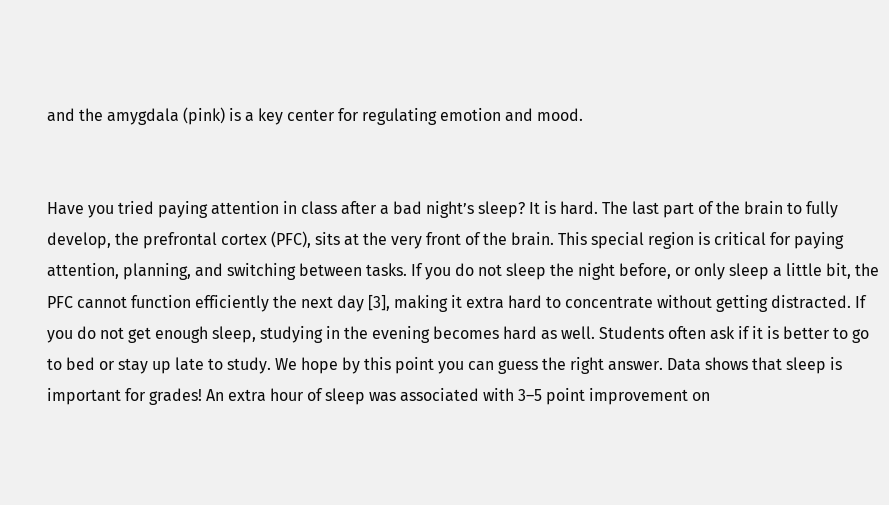and the amygdala (pink) is a key center for regulating emotion and mood.


Have you tried paying attention in class after a bad night’s sleep? It is hard. The last part of the brain to fully develop, the prefrontal cortex (PFC), sits at the very front of the brain. This special region is critical for paying attention, planning, and switching between tasks. If you do not sleep the night before, or only sleep a little bit, the PFC cannot function efficiently the next day [3], making it extra hard to concentrate without getting distracted. If you do not get enough sleep, studying in the evening becomes hard as well. Students often ask if it is better to go to bed or stay up late to study. We hope by this point you can guess the right answer. Data shows that sleep is important for grades! An extra hour of sleep was associated with 3–5 point improvement on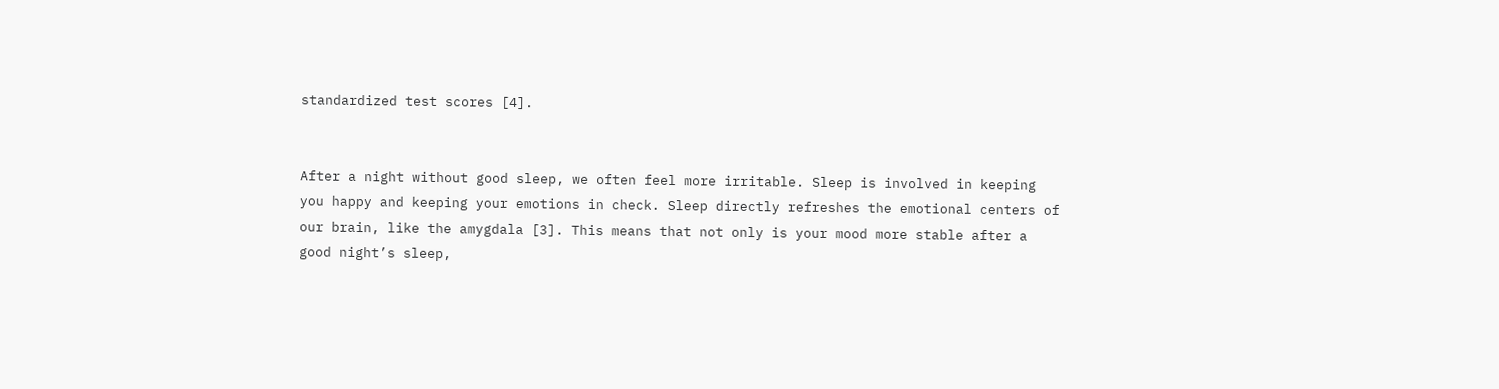standardized test scores [4].


After a night without good sleep, we often feel more irritable. Sleep is involved in keeping you happy and keeping your emotions in check. Sleep directly refreshes the emotional centers of our brain, like the amygdala [3]. This means that not only is your mood more stable after a good night’s sleep,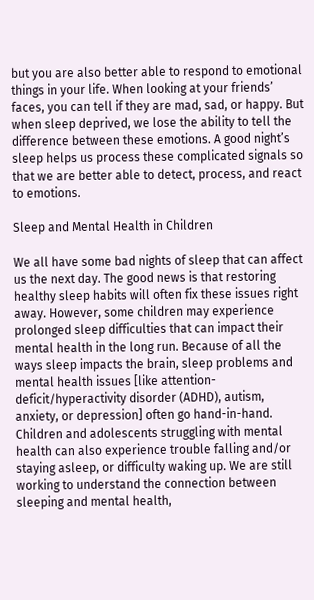but you are also better able to respond to emotional things in your life. When looking at your friends’ faces, you can tell if they are mad, sad, or happy. But when sleep deprived, we lose the ability to tell the difference between these emotions. A good night’s sleep helps us process these complicated signals so that we are better able to detect, process, and react to emotions.

Sleep and Mental Health in Children

We all have some bad nights of sleep that can affect us the next day. The good news is that restoring healthy sleep habits will often fix these issues right away. However, some children may experience prolonged sleep difficulties that can impact their mental health in the long run. Because of all the ways sleep impacts the brain, sleep problems and mental health issues [like attention-deficit/hyperactivity disorder (ADHD), autism, anxiety, or depression] often go hand-in-hand. Children and adolescents struggling with mental health can also experience trouble falling and/or staying asleep, or difficulty waking up. We are still working to understand the connection between sleeping and mental health,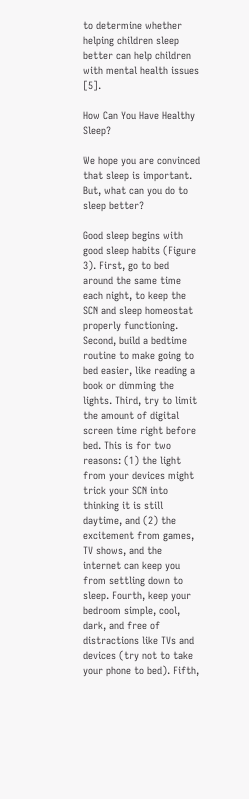to determine whether helping children sleep better can help children with mental health issues [5].

How Can You Have Healthy Sleep?

We hope you are convinced that sleep is important. But, what can you do to sleep better?

Good sleep begins with good sleep habits (Figure 3). First, go to bed around the same time each night, to keep the SCN and sleep homeostat properly functioning. Second, build a bedtime routine to make going to bed easier, like reading a book or dimming the lights. Third, try to limit the amount of digital screen time right before bed. This is for two reasons: (1) the light from your devices might trick your SCN into thinking it is still daytime, and (2) the excitement from games, TV shows, and the internet can keep you from settling down to sleep. Fourth, keep your bedroom simple, cool, dark, and free of distractions like TVs and devices (try not to take your phone to bed). Fifth,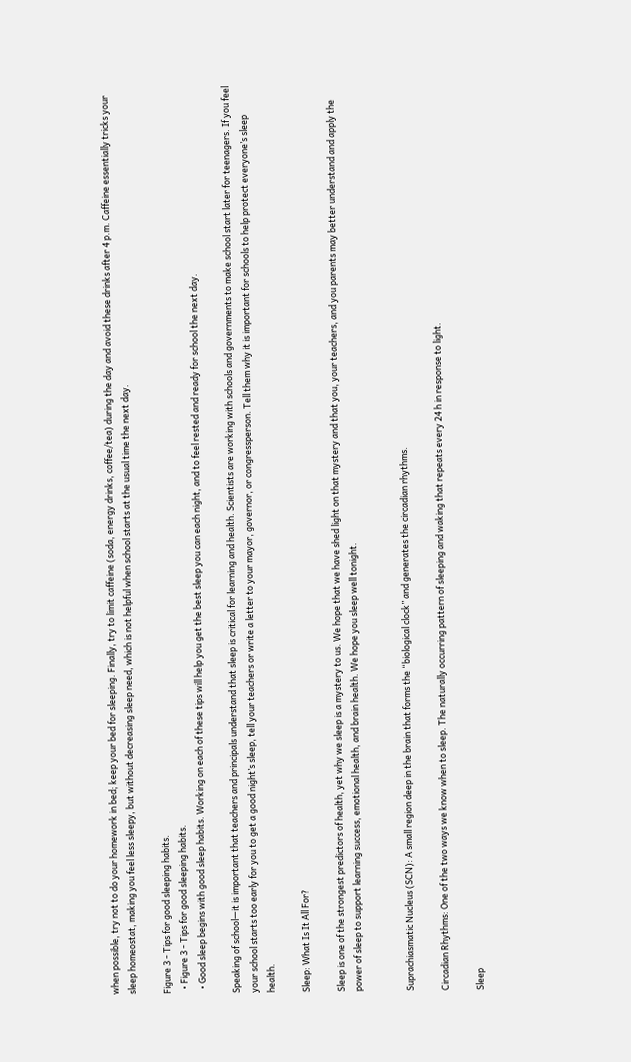when possible, try not to do your homework in bed; keep your bed for sleeping. Finally, try to limit caffeine (soda, energy drinks, coffee/tea) during the day and avoid these drinks after 4 p.m. Caffeine essentially tricks your sleep homeostat, making you feel less sleepy, but without decreasing sleep need, which is not helpful when school starts at the usual time the next day.

Figure 3 - Tips for good sleeping habits.
  • Figure 3 - Tips for good sleeping habits.
  • Good sleep begins with good sleep habits. Working on each of these tips will help you get the best sleep you can each night, and to feel rested and ready for school the next day.

Speaking of school—it is important that teachers and principals understand that sleep is critical for learning and health. Scientists are working with schools and governments to make school start later for teenagers. If you feel your school starts too early for you to get a good night’s sleep, tell your teachers or write a letter to your mayor, governor, or congressperson. Tell them why it is important for schools to help protect everyone’s sleep health.

Sleep: What Is It All For?

Sleep is one of the strongest predictors of health, yet why we sleep is a mystery to us. We hope that we have shed light on that mystery and that you, your teachers, and you parents may better understand and apply the power of sleep to support learning success, emotional health, and brain health. We hope you sleep well tonight.


Suprachiasmatic Nucleus (SCN): A small region deep in the brain that forms the “biological clock” and generates the circadian rhythms.

Circadian Rhythms: One of the two ways we know when to sleep. The naturally occurring pattern of sleeping and waking that repeats every 24 h in response to light.

Sleep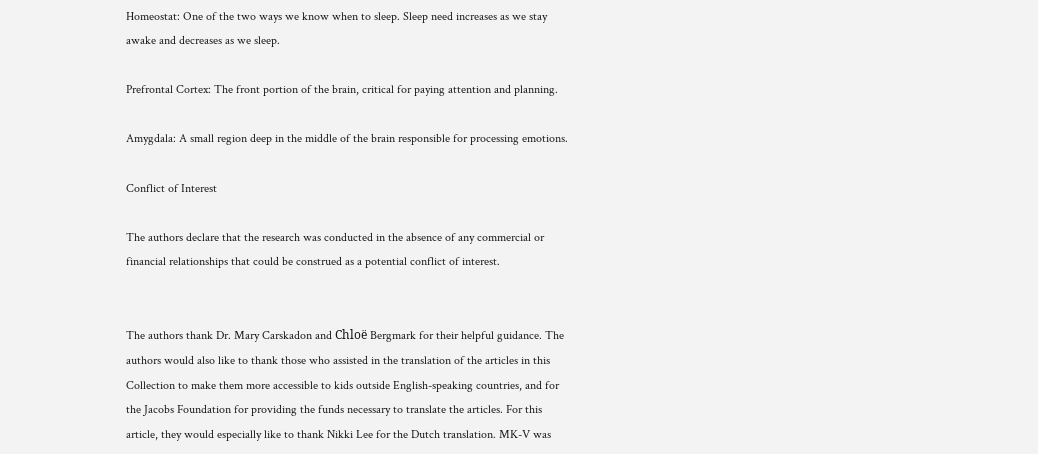Homeostat: One of the two ways we know when to sleep. Sleep need increases as we stay awake and decreases as we sleep.

Prefrontal Cortex: The front portion of the brain, critical for paying attention and planning.

Amygdala: A small region deep in the middle of the brain responsible for processing emotions.

Conflict of Interest

The authors declare that the research was conducted in the absence of any commercial or financial relationships that could be construed as a potential conflict of interest.


The authors thank Dr. Mary Carskadon and Chloë Bergmark for their helpful guidance. The authors would also like to thank those who assisted in the translation of the articles in this Collection to make them more accessible to kids outside English-speaking countries, and for the Jacobs Foundation for providing the funds necessary to translate the articles. For this article, they would especially like to thank Nikki Lee for the Dutch translation. MK-V was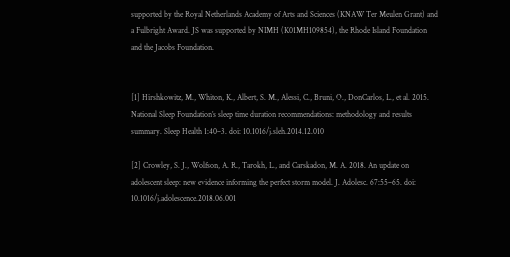supported by the Royal Netherlands Academy of Arts and Sciences (KNAW Ter Meulen Grant) and a Fulbright Award. JS was supported by NIMH (K01MH109854), the Rhode Island Foundation and the Jacobs Foundation.


[1] Hirshkowitz, M., Whiton, K., Albert, S. M., Alessi, C., Bruni, O., DonCarlos, L., et al. 2015. National Sleep Foundation’s sleep time duration recommendations: methodology and results summary. Sleep Health 1:40–3. doi: 10.1016/j.sleh.2014.12.010

[2] Crowley, S. J., Wolfson, A. R., Tarokh, L., and Carskadon, M. A. 2018. An update on adolescent sleep: new evidence informing the perfect storm model. J. Adolesc. 67:55–65. doi: 10.1016/j.adolescence.2018.06.001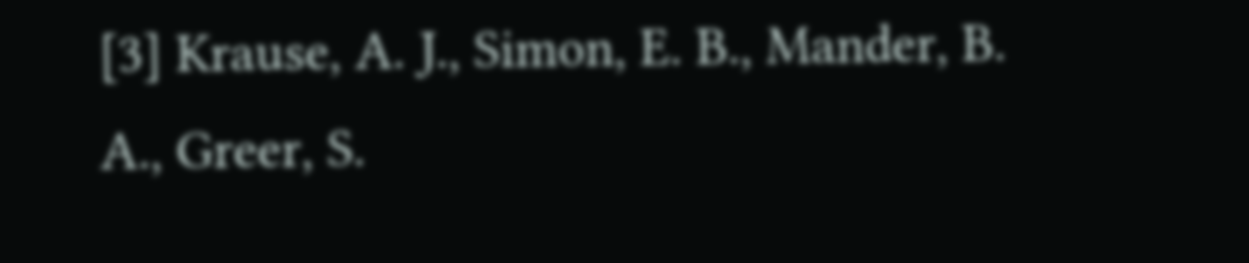[3] Krause, A. J., Simon, E. B., Mander, B. A., Greer, S.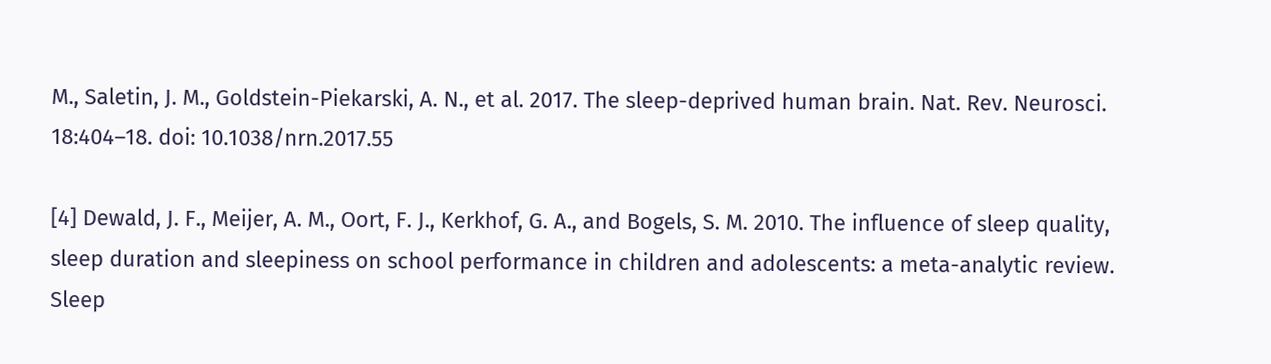M., Saletin, J. M., Goldstein-Piekarski, A. N., et al. 2017. The sleep-deprived human brain. Nat. Rev. Neurosci. 18:404–18. doi: 10.1038/nrn.2017.55

[4] Dewald, J. F., Meijer, A. M., Oort, F. J., Kerkhof, G. A., and Bogels, S. M. 2010. The influence of sleep quality, sleep duration and sleepiness on school performance in children and adolescents: a meta-analytic review. Sleep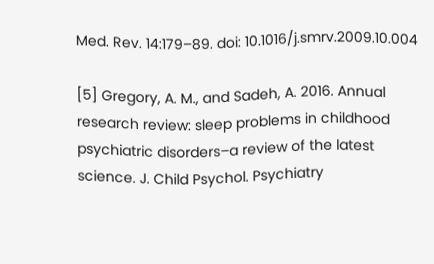Med. Rev. 14:179–89. doi: 10.1016/j.smrv.2009.10.004

[5] Gregory, A. M., and Sadeh, A. 2016. Annual research review: sleep problems in childhood psychiatric disorders–a review of the latest science. J. Child Psychol. Psychiatry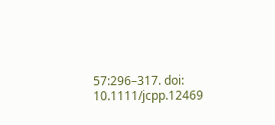57:296–317. doi: 10.1111/jcpp.12469